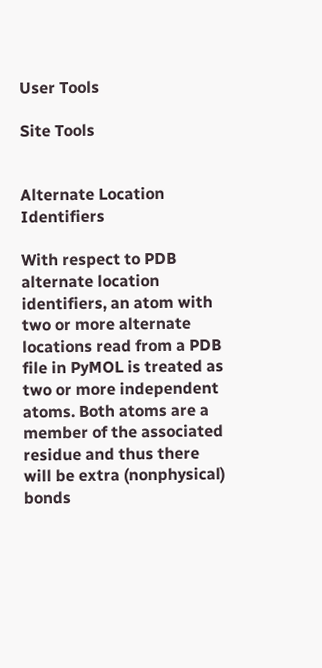User Tools

Site Tools


Alternate Location Identifiers

With respect to PDB alternate location identifiers, an atom with two or more alternate locations read from a PDB file in PyMOL is treated as two or more independent atoms. Both atoms are a member of the associated residue and thus there will be extra (nonphysical) bonds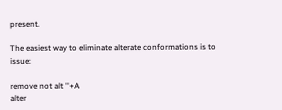present.

The easiest way to eliminate alterate conformations is to issue:

remove not alt ''+A
alter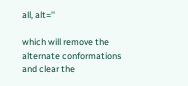all, alt=''

which will remove the alternate conformations and clear the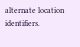alternate location identifiers.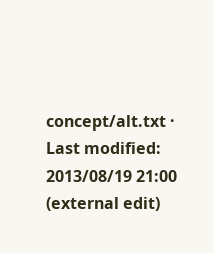concept/alt.txt · Last modified: 2013/08/19 21:00 (external edit)